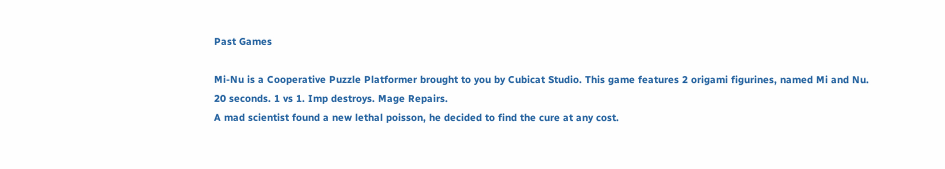Past Games

Mi-Nu is a Cooperative Puzzle Platformer brought to you by Cubicat Studio. This game features 2 origami figurines, named Mi and Nu.
20 seconds. 1 vs 1. Imp destroys. Mage Repairs.
A mad scientist found a new lethal poisson, he decided to find the cure at any cost.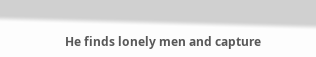He finds lonely men and capture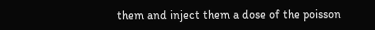them and inject them a dose of the poisson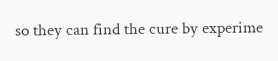so they can find the cure by experime